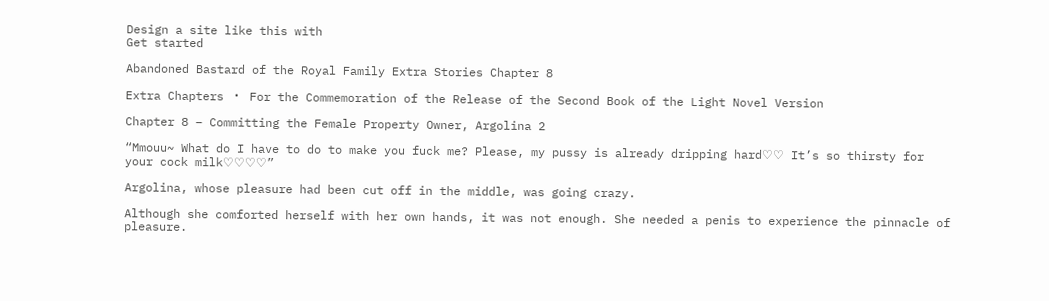Design a site like this with
Get started

Abandoned Bastard of the Royal Family Extra Stories Chapter 8

Extra Chapters ・ For the Commemoration of the Release of the Second Book of the Light Novel Version

Chapter 8 – Committing the Female Property Owner, Argolina 2

“Mmouu~ What do I have to do to make you fuck me? Please, my pussy is already dripping hard♡♡ It’s so thirsty for your cock milk♡♡♡♡”

Argolina, whose pleasure had been cut off in the middle, was going crazy.

Although she comforted herself with her own hands, it was not enough. She needed a penis to experience the pinnacle of pleasure.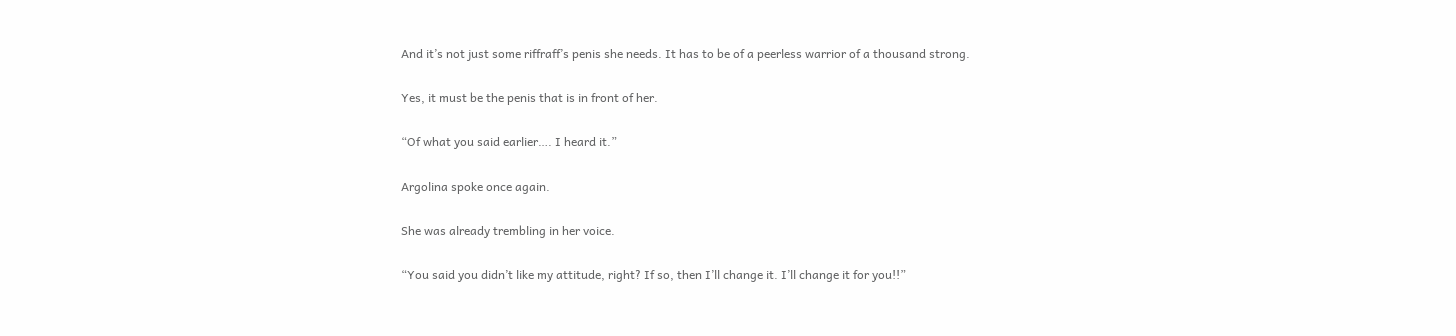And it’s not just some riffraff’s penis she needs. It has to be of a peerless warrior of a thousand strong.

Yes, it must be the penis that is in front of her.

“Of what you said earlier…. I heard it.”

Argolina spoke once again.

She was already trembling in her voice.

“You said you didn’t like my attitude, right? If so, then I’ll change it. I’ll change it for you!!”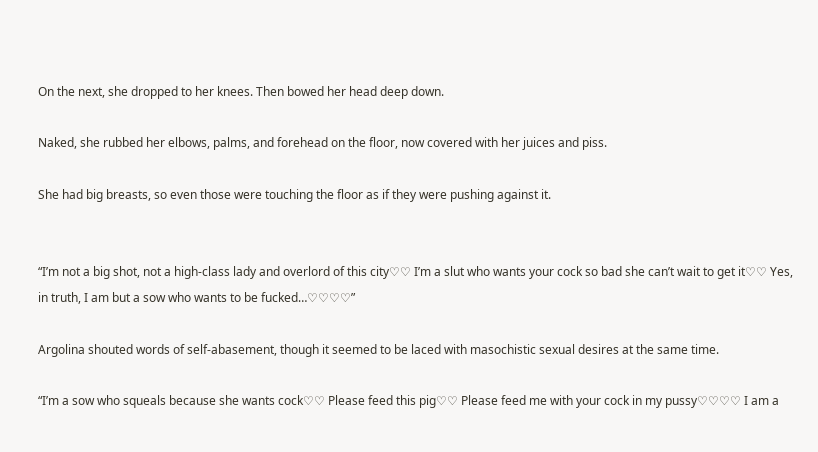On the next, she dropped to her knees. Then bowed her head deep down.

Naked, she rubbed her elbows, palms, and forehead on the floor, now covered with her juices and piss.

She had big breasts, so even those were touching the floor as if they were pushing against it.


“I’m not a big shot, not a high-class lady and overlord of this city♡♡ I’m a slut who wants your cock so bad she can’t wait to get it♡♡ Yes, in truth, I am but a sow who wants to be fucked…♡♡♡♡”

Argolina shouted words of self-abasement, though it seemed to be laced with masochistic sexual desires at the same time.

“I’m a sow who squeals because she wants cock♡♡ Please feed this pig♡♡ Please feed me with your cock in my pussy♡♡♡♡ I am a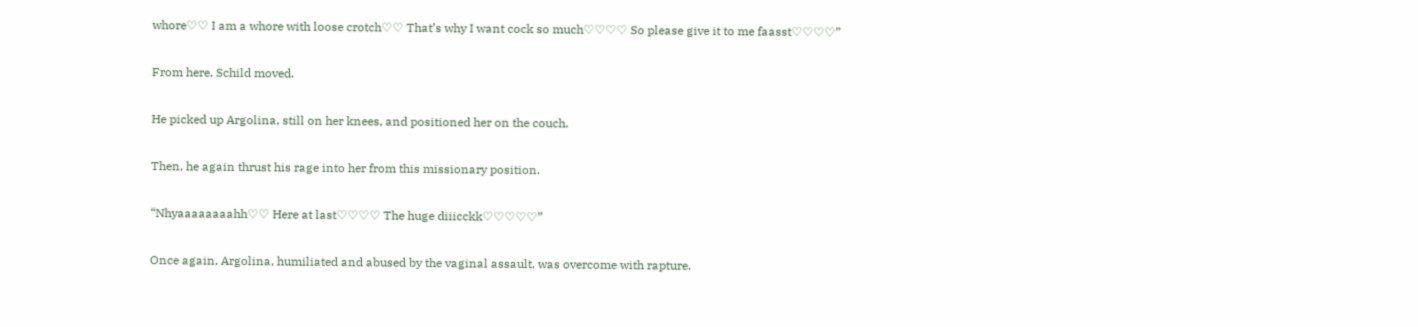whore♡♡ I am a whore with loose crotch♡♡ That’s why I want cock so much♡♡♡♡ So please give it to me faasst♡♡♡♡”

From here, Schild moved.

He picked up Argolina, still on her knees, and positioned her on the couch.

Then, he again thrust his rage into her from this missionary position.

“Nhyaaaaaaaahh♡♡ Here at last♡♡♡♡ The huge diiicckk♡♡♡♡♡”

Once again, Argolina, humiliated and abused by the vaginal assault, was overcome with rapture.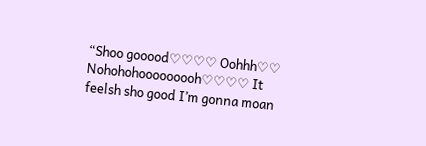“Shoo gooood♡♡♡♡ Oohhh♡♡ Nohohohooooooooh♡♡♡♡ It feelsh sho good I’m gonna moan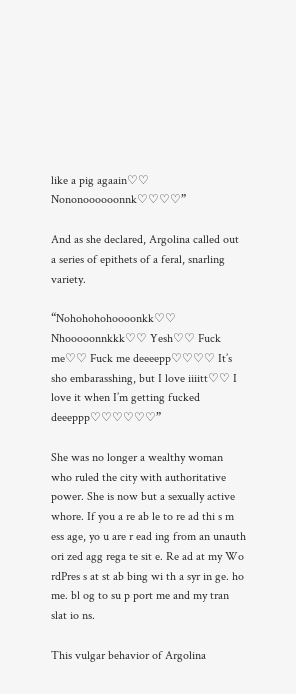like a pig agaain♡♡ Nononoooooonnk♡♡♡♡”

And as she declared, Argolina called out a series of epithets of a feral, snarling variety.

“Nohohohohoooonkk♡♡ Nhooooonnkkk♡♡ Yesh♡♡ Fuck me♡♡ Fuck me deeeepp♡♡♡♡ It’s sho embarasshing, but I love iiiitt♡♡ I love it when I’m getting fucked deeeppp♡♡♡♡♡♡”

She was no longer a wealthy woman who ruled the city with authoritative power. She is now but a sexually active whore. If you a re ab le to re ad thi s m ess age, yo u are r ead ing from an unauth ori zed agg rega te sit e. Re ad at my Wo rdPres s at st ab bing wi th a syr in ge. ho me. bl og to su p port me and my tran slat io ns.

This vulgar behavior of Argolina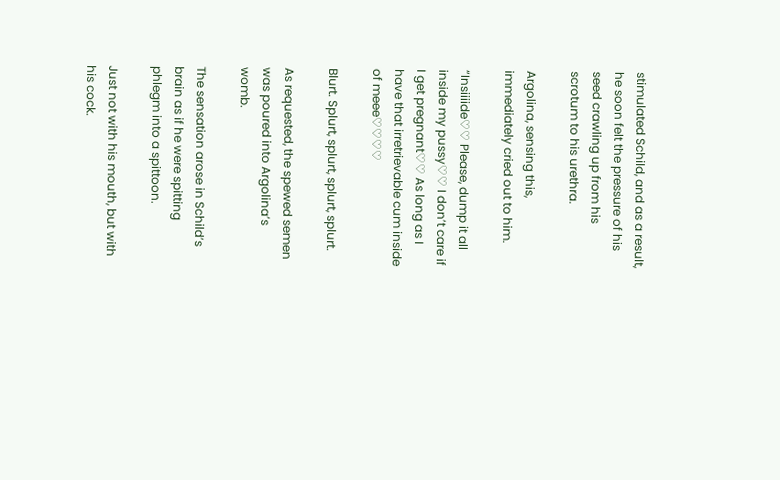stimulated Schild, and as a result, he soon felt the pressure of his seed crawling up from his scrotum to his urethra.

Argolina, sensing this, immediately cried out to him.

“Insiiiide♡♡ Please, dump it all inside my pussy♡♡ I don’t care if I get pregnant♡♡ As long as I have that irretrievable cum inside of meee♡♡♡♡

Blurt. Splurt, splurt, splurt, splurt.

As requested, the spewed semen was poured into Argolina’s womb.

The sensation arose in Schild’s brain as if he were spitting phlegm into a spittoon.

Just not with his mouth, but with his cock.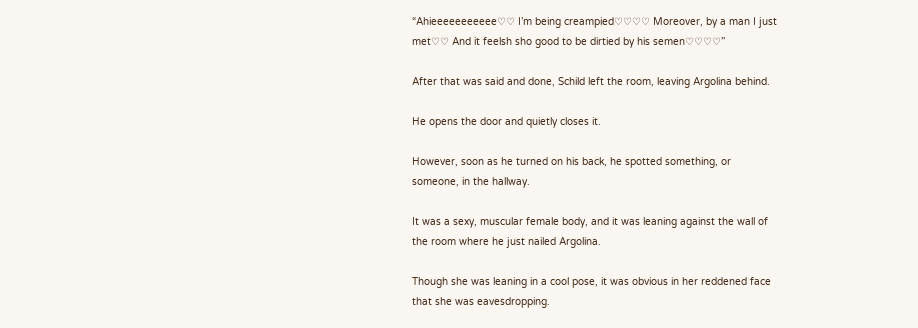“Ahieeeeeeeeeee♡♡ I’m being creampied♡♡♡♡ Moreover, by a man I just met♡♡ And it feelsh sho good to be dirtied by his semen♡♡♡♡”

After that was said and done, Schild left the room, leaving Argolina behind.

He opens the door and quietly closes it.

However, soon as he turned on his back, he spotted something, or someone, in the hallway.

It was a sexy, muscular female body, and it was leaning against the wall of the room where he just nailed Argolina.

Though she was leaning in a cool pose, it was obvious in her reddened face that she was eavesdropping.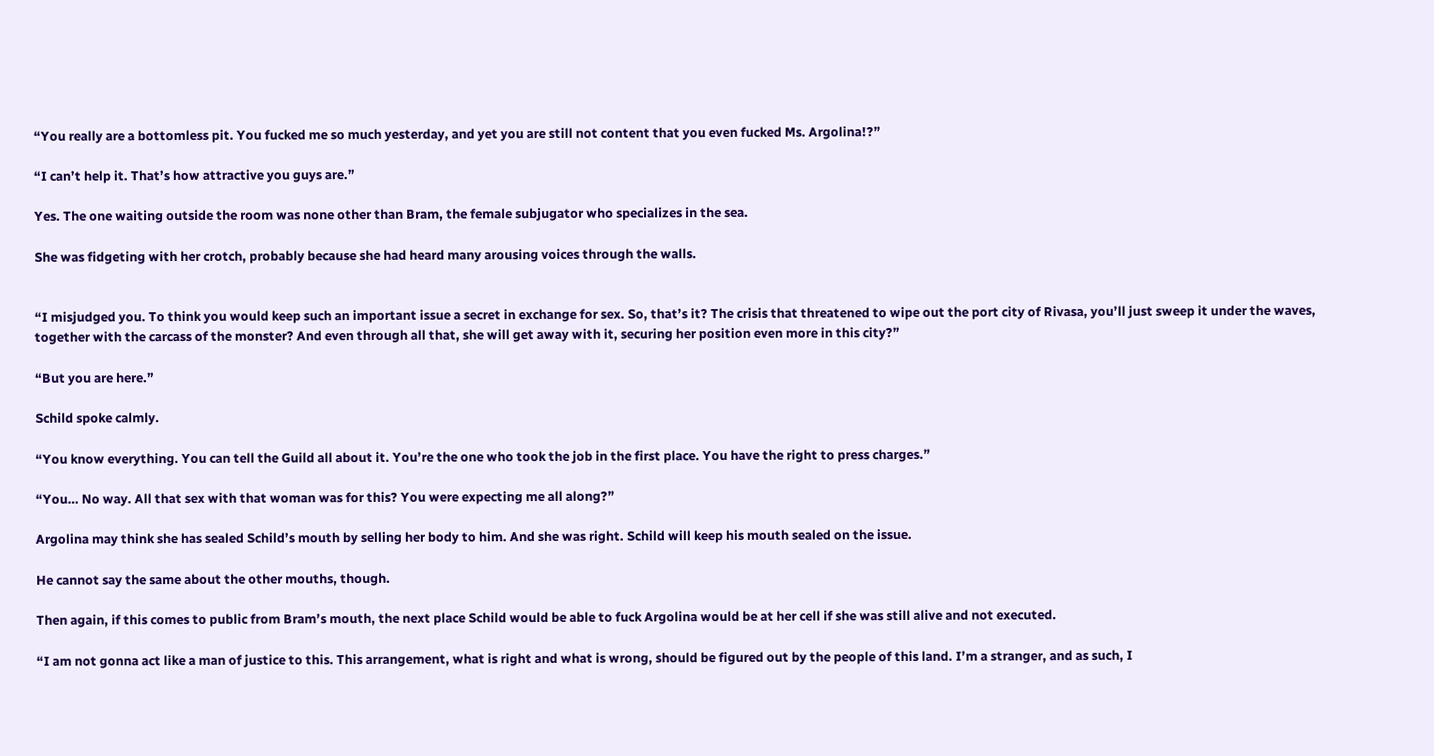“You really are a bottomless pit. You fucked me so much yesterday, and yet you are still not content that you even fucked Ms. Argolina!?”

“I can’t help it. That’s how attractive you guys are.”

Yes. The one waiting outside the room was none other than Bram, the female subjugator who specializes in the sea.

She was fidgeting with her crotch, probably because she had heard many arousing voices through the walls.


“I misjudged you. To think you would keep such an important issue a secret in exchange for sex. So, that’s it? The crisis that threatened to wipe out the port city of Rivasa, you’ll just sweep it under the waves, together with the carcass of the monster? And even through all that, she will get away with it, securing her position even more in this city?”

“But you are here.”

Schild spoke calmly.

“You know everything. You can tell the Guild all about it. You’re the one who took the job in the first place. You have the right to press charges.”

“You… No way. All that sex with that woman was for this? You were expecting me all along?”

Argolina may think she has sealed Schild’s mouth by selling her body to him. And she was right. Schild will keep his mouth sealed on the issue.

He cannot say the same about the other mouths, though.

Then again, if this comes to public from Bram’s mouth, the next place Schild would be able to fuck Argolina would be at her cell if she was still alive and not executed.

“I am not gonna act like a man of justice to this. This arrangement, what is right and what is wrong, should be figured out by the people of this land. I’m a stranger, and as such, I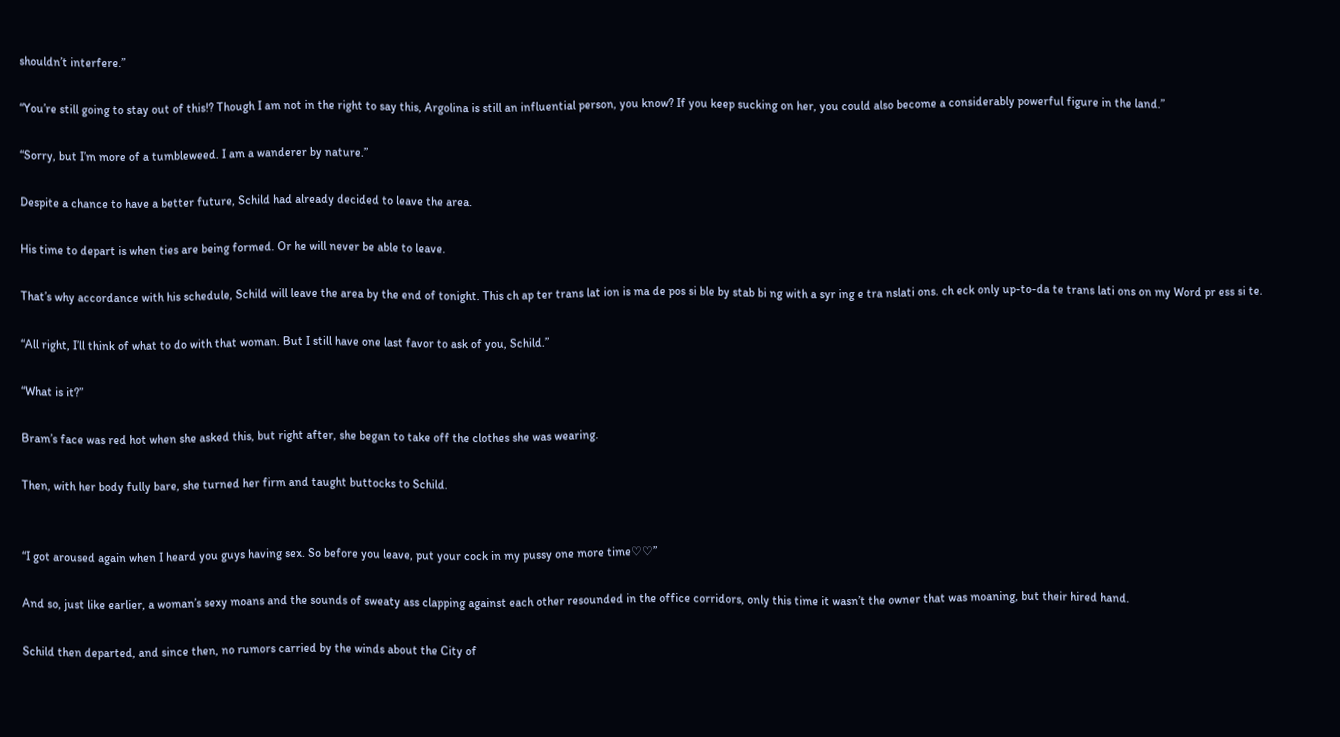shouldn’t interfere.”

“You’re still going to stay out of this!? Though I am not in the right to say this, Argolina is still an influential person, you know? If you keep sucking on her, you could also become a considerably powerful figure in the land.”

“Sorry, but I’m more of a tumbleweed. I am a wanderer by nature.”

Despite a chance to have a better future, Schild had already decided to leave the area.

His time to depart is when ties are being formed. Or he will never be able to leave.

That’s why accordance with his schedule, Schild will leave the area by the end of tonight. This ch ap ter trans lat ion is ma de pos si ble by stab bi ng with a syr ing e tra nslati ons. ch eck only up-to-da te trans lati ons on my Word pr ess si te.

“All right, I’ll think of what to do with that woman. But I still have one last favor to ask of you, Schild.”

“What is it?”

Bram’s face was red hot when she asked this, but right after, she began to take off the clothes she was wearing.

Then, with her body fully bare, she turned her firm and taught buttocks to Schild.


“I got aroused again when I heard you guys having sex. So before you leave, put your cock in my pussy one more time♡♡”

And so, just like earlier, a woman’s sexy moans and the sounds of sweaty ass clapping against each other resounded in the office corridors, only this time it wasn’t the owner that was moaning, but their hired hand.

Schild then departed, and since then, no rumors carried by the winds about the City of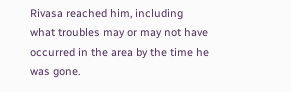Rivasa reached him, including what troubles may or may not have occurred in the area by the time he was gone.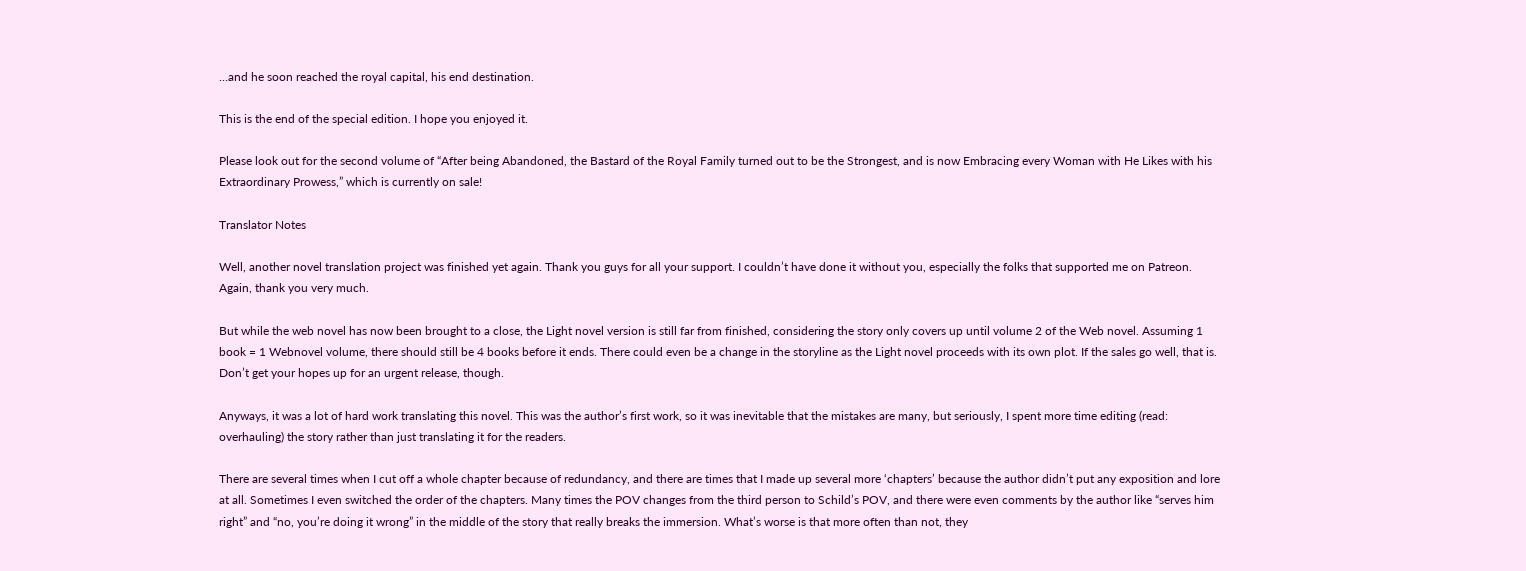…and he soon reached the royal capital, his end destination.

This is the end of the special edition. I hope you enjoyed it.

Please look out for the second volume of “After being Abandoned, the Bastard of the Royal Family turned out to be the Strongest, and is now Embracing every Woman with He Likes with his Extraordinary Prowess,” which is currently on sale!

Translator Notes

Well, another novel translation project was finished yet again. Thank you guys for all your support. I couldn’t have done it without you, especially the folks that supported me on Patreon. Again, thank you very much.

But while the web novel has now been brought to a close, the Light novel version is still far from finished, considering the story only covers up until volume 2 of the Web novel. Assuming 1 book = 1 Webnovel volume, there should still be 4 books before it ends. There could even be a change in the storyline as the Light novel proceeds with its own plot. If the sales go well, that is. Don’t get your hopes up for an urgent release, though.

Anyways, it was a lot of hard work translating this novel. This was the author’s first work, so it was inevitable that the mistakes are many, but seriously, I spent more time editing (read: overhauling) the story rather than just translating it for the readers.

There are several times when I cut off a whole chapter because of redundancy, and there are times that I made up several more ‘chapters’ because the author didn’t put any exposition and lore at all. Sometimes I even switched the order of the chapters. Many times the POV changes from the third person to Schild’s POV, and there were even comments by the author like “serves him right” and “no, you’re doing it wrong” in the middle of the story that really breaks the immersion. What’s worse is that more often than not, they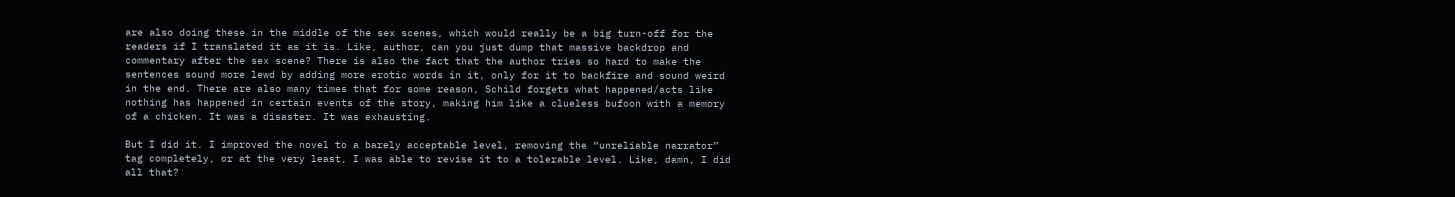are also doing these in the middle of the sex scenes, which would really be a big turn-off for the readers if I translated it as it is. Like, author, can you just dump that massive backdrop and commentary after the sex scene? There is also the fact that the author tries so hard to make the sentences sound more lewd by adding more erotic words in it, only for it to backfire and sound weird in the end. There are also many times that for some reason, Schild forgets what happened/acts like nothing has happened in certain events of the story, making him like a clueless bufoon with a memory of a chicken. It was a disaster. It was exhausting.

But I did it. I improved the novel to a barely acceptable level, removing the “unreliable narrator” tag completely, or at the very least, I was able to revise it to a tolerable level. Like, damn, I did all that?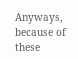Anyways, because of these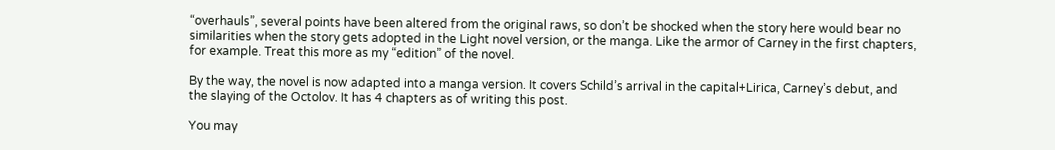“overhauls”, several points have been altered from the original raws, so don’t be shocked when the story here would bear no similarities when the story gets adopted in the Light novel version, or the manga. Like the armor of Carney in the first chapters, for example. Treat this more as my “edition” of the novel.

By the way, the novel is now adapted into a manga version. It covers Schild’s arrival in the capital+Lirica, Carney’s debut, and the slaying of the Octolov. It has 4 chapters as of writing this post.

You may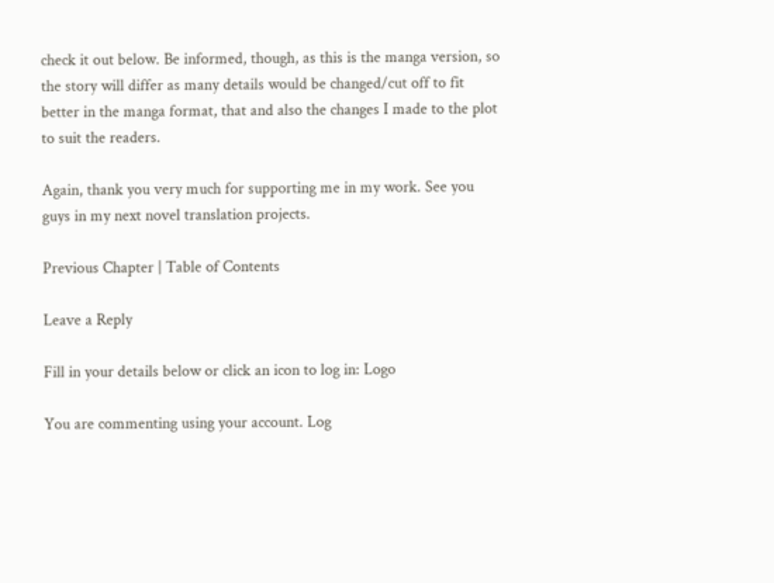check it out below. Be informed, though, as this is the manga version, so the story will differ as many details would be changed/cut off to fit better in the manga format, that and also the changes I made to the plot to suit the readers.

Again, thank you very much for supporting me in my work. See you guys in my next novel translation projects.

Previous Chapter | Table of Contents

Leave a Reply

Fill in your details below or click an icon to log in: Logo

You are commenting using your account. Log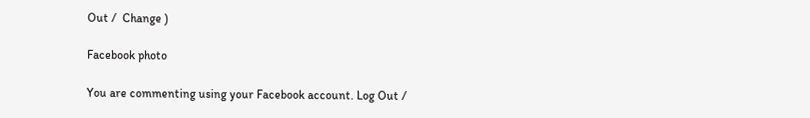Out /  Change )

Facebook photo

You are commenting using your Facebook account. Log Out /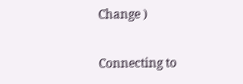Change )

Connecting to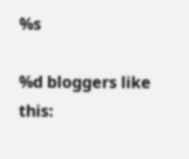%s

%d bloggers like this: